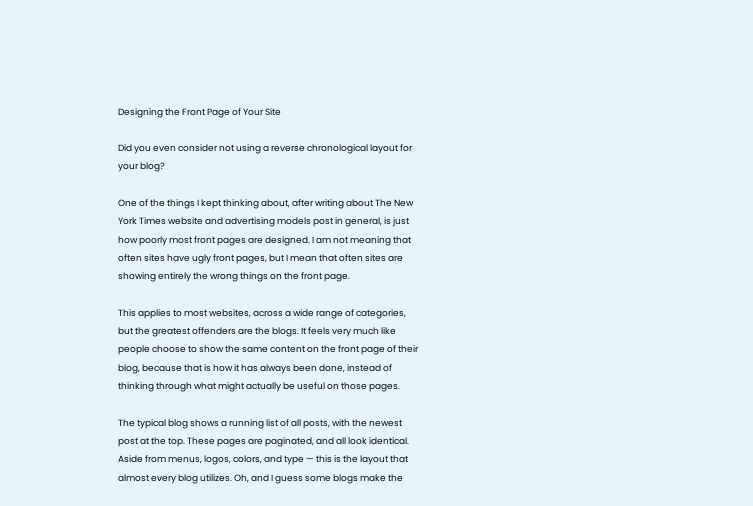Designing the Front Page of Your Site

Did you even consider not using a reverse chronological layout for your blog?

One of the things I kept thinking about, after writing about The New York Times website and advertising models post in general, is just how poorly most front pages are designed. I am not meaning that often sites have ugly front pages, but I mean that often sites are showing entirely the wrong things on the front page.

This applies to most websites, across a wide range of categories, but the greatest offenders are the blogs. It feels very much like people choose to show the same content on the front page of their blog, because that is how it has always been done, instead of thinking through what might actually be useful on those pages.

The typical blog shows a running list of all posts, with the newest post at the top. These pages are paginated, and all look identical. Aside from menus, logos, colors, and type — this is the layout that almost every blog utilizes. Oh, and I guess some blogs make the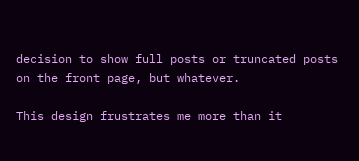decision to show full posts or truncated posts on the front page, but whatever.

This design frustrates me more than it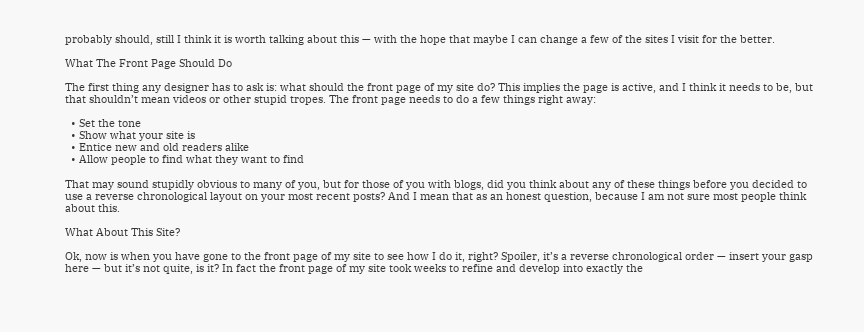probably should, still I think it is worth talking about this — with the hope that maybe I can change a few of the sites I visit for the better.

What The Front Page Should Do

The first thing any designer has to ask is: what should the front page of my site do? This implies the page is active, and I think it needs to be, but that shouldn’t mean videos or other stupid tropes. The front page needs to do a few things right away:

  • Set the tone
  • Show what your site is
  • Entice new and old readers alike
  • Allow people to find what they want to find

That may sound stupidly obvious to many of you, but for those of you with blogs, did you think about any of these things before you decided to use a reverse chronological layout on your most recent posts? And I mean that as an honest question, because I am not sure most people think about this.

What About This Site?

Ok, now is when you have gone to the front page of my site to see how I do it, right? Spoiler, it’s a reverse chronological order — insert your gasp here — but it’s not quite, is it? In fact the front page of my site took weeks to refine and develop into exactly the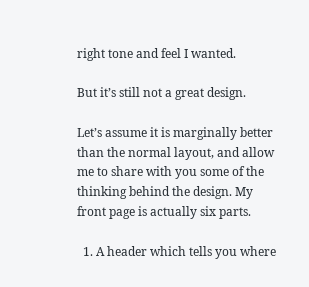right tone and feel I wanted.

But it’s still not a great design.

Let’s assume it is marginally better than the normal layout, and allow me to share with you some of the thinking behind the design. My front page is actually six parts.

  1. A header which tells you where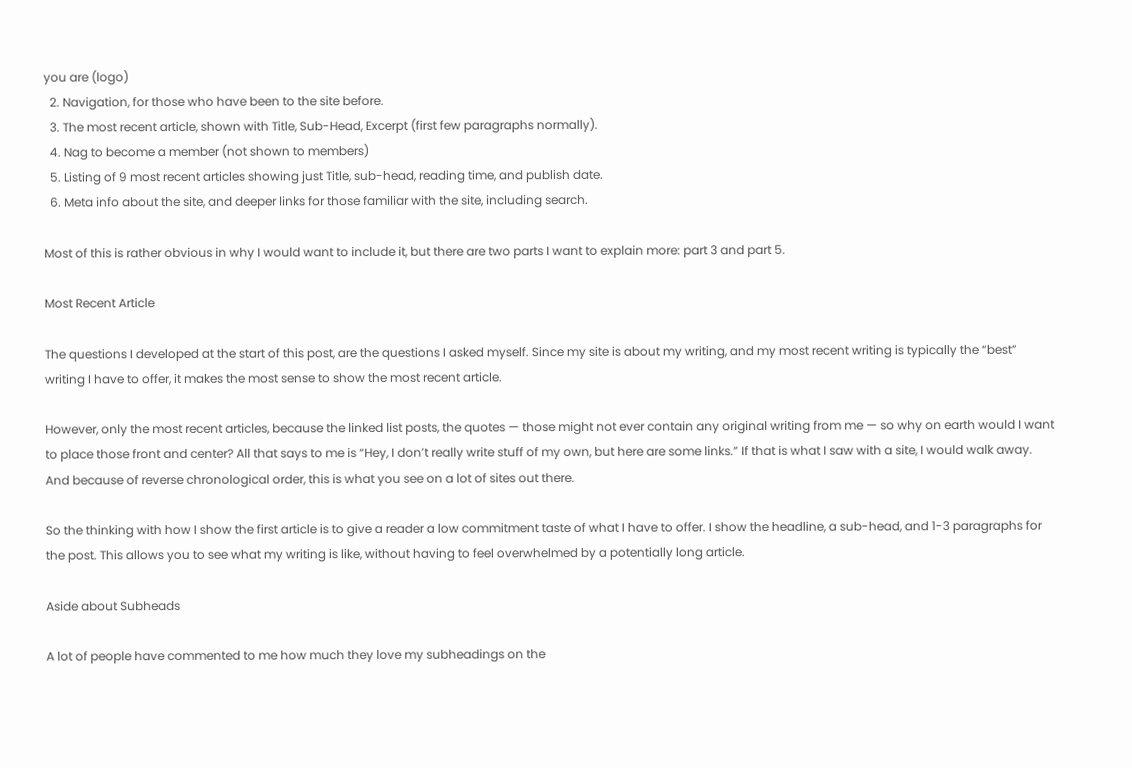you are (logo)
  2. Navigation, for those who have been to the site before.
  3. The most recent article, shown with Title, Sub-Head, Excerpt (first few paragraphs normally).
  4. Nag to become a member (not shown to members)
  5. Listing of 9 most recent articles showing just Title, sub-head, reading time, and publish date.
  6. Meta info about the site, and deeper links for those familiar with the site, including search.

Most of this is rather obvious in why I would want to include it, but there are two parts I want to explain more: part 3 and part 5.

Most Recent Article

The questions I developed at the start of this post, are the questions I asked myself. Since my site is about my writing, and my most recent writing is typically the “best” writing I have to offer, it makes the most sense to show the most recent article.

However, only the most recent articles, because the linked list posts, the quotes — those might not ever contain any original writing from me — so why on earth would I want to place those front and center? All that says to me is “Hey, I don’t really write stuff of my own, but here are some links.” If that is what I saw with a site, I would walk away. And because of reverse chronological order, this is what you see on a lot of sites out there.

So the thinking with how I show the first article is to give a reader a low commitment taste of what I have to offer. I show the headline, a sub-head, and 1-3 paragraphs for the post. This allows you to see what my writing is like, without having to feel overwhelmed by a potentially long article.

Aside about Subheads

A lot of people have commented to me how much they love my subheadings on the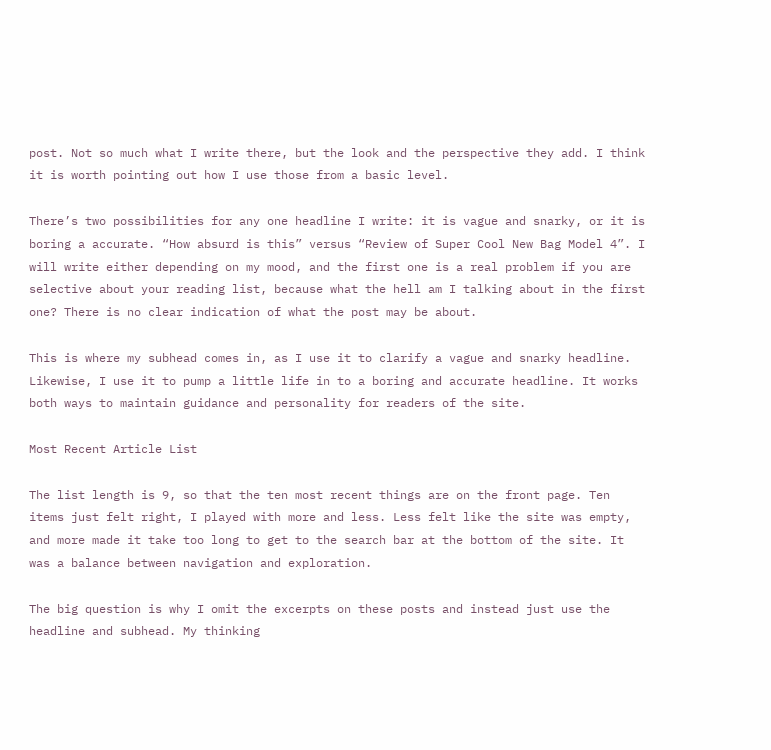post. Not so much what I write there, but the look and the perspective they add. I think it is worth pointing out how I use those from a basic level.

There’s two possibilities for any one headline I write: it is vague and snarky, or it is boring a accurate. “How absurd is this” versus “Review of Super Cool New Bag Model 4”. I will write either depending on my mood, and the first one is a real problem if you are selective about your reading list, because what the hell am I talking about in the first one? There is no clear indication of what the post may be about.

This is where my subhead comes in, as I use it to clarify a vague and snarky headline. Likewise, I use it to pump a little life in to a boring and accurate headline. It works both ways to maintain guidance and personality for readers of the site.

Most Recent Article List

The list length is 9, so that the ten most recent things are on the front page. Ten items just felt right, I played with more and less. Less felt like the site was empty, and more made it take too long to get to the search bar at the bottom of the site. It was a balance between navigation and exploration.

The big question is why I omit the excerpts on these posts and instead just use the headline and subhead. My thinking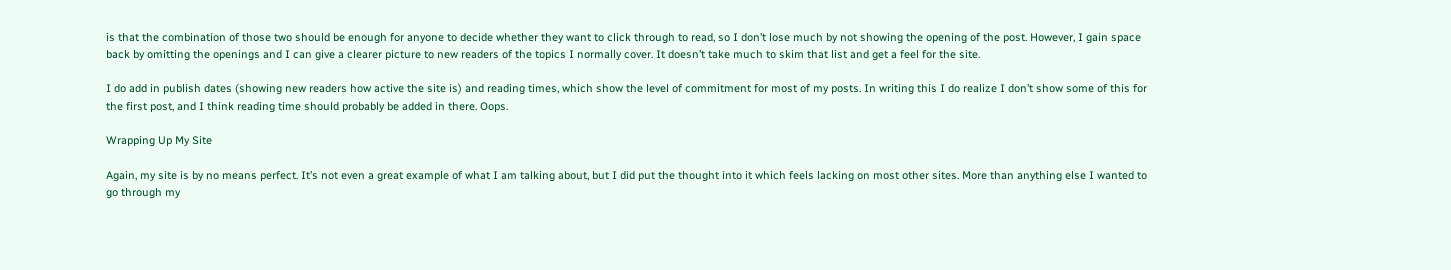is that the combination of those two should be enough for anyone to decide whether they want to click through to read, so I don’t lose much by not showing the opening of the post. However, I gain space back by omitting the openings and I can give a clearer picture to new readers of the topics I normally cover. It doesn’t take much to skim that list and get a feel for the site.

I do add in publish dates (showing new readers how active the site is) and reading times, which show the level of commitment for most of my posts. In writing this I do realize I don’t show some of this for the first post, and I think reading time should probably be added in there. Oops.

Wrapping Up My Site

Again, my site is by no means perfect. It’s not even a great example of what I am talking about, but I did put the thought into it which feels lacking on most other sites. More than anything else I wanted to go through my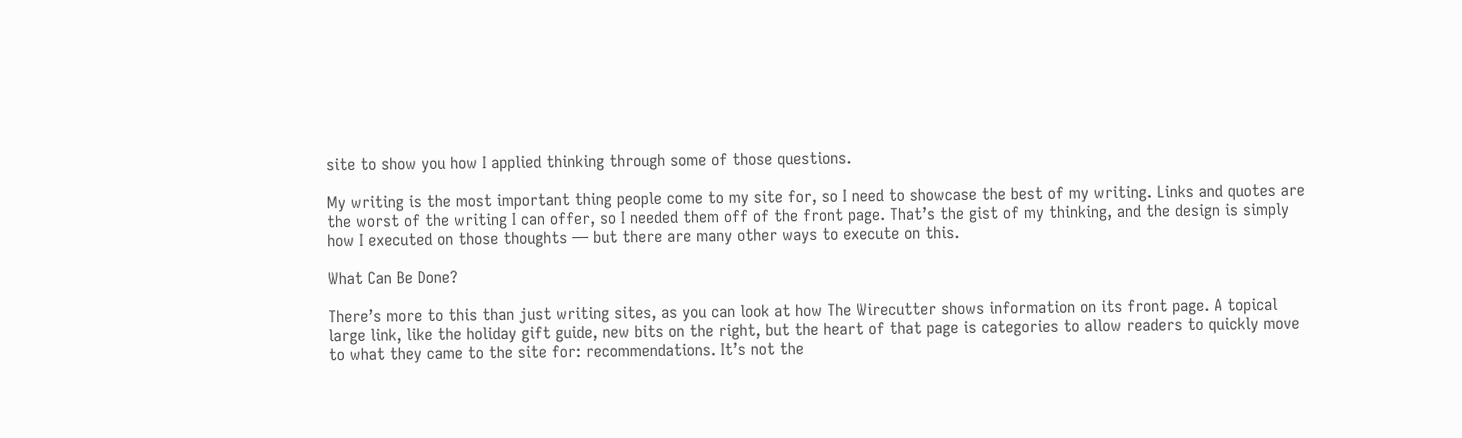site to show you how I applied thinking through some of those questions.

My writing is the most important thing people come to my site for, so I need to showcase the best of my writing. Links and quotes are the worst of the writing I can offer, so I needed them off of the front page. That’s the gist of my thinking, and the design is simply how I executed on those thoughts — but there are many other ways to execute on this.

What Can Be Done?

There’s more to this than just writing sites, as you can look at how The Wirecutter shows information on its front page. A topical large link, like the holiday gift guide, new bits on the right, but the heart of that page is categories to allow readers to quickly move to what they came to the site for: recommendations. It’s not the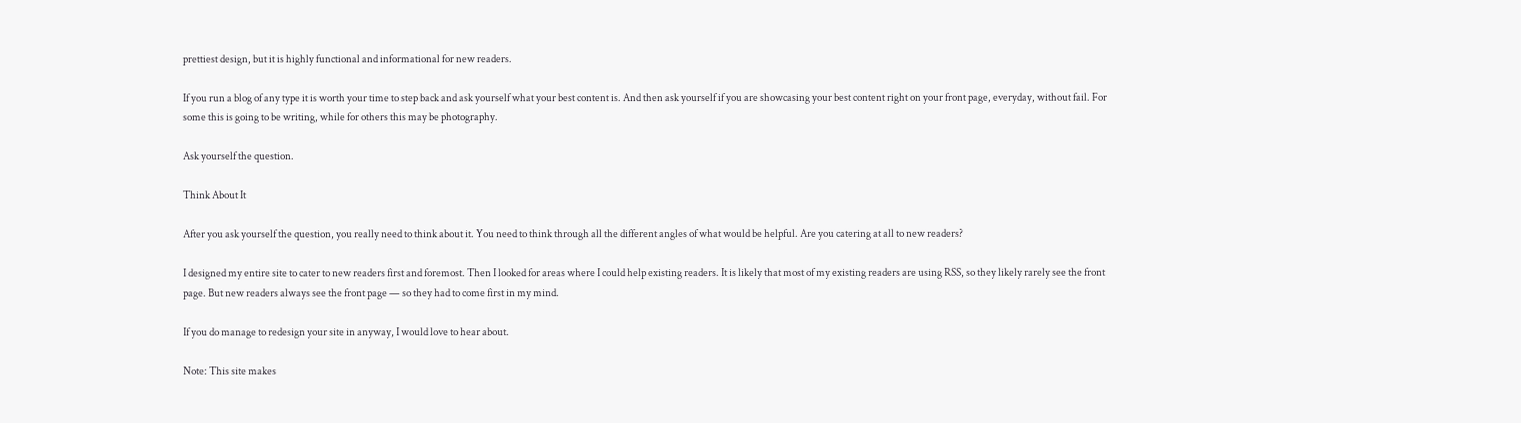prettiest design, but it is highly functional and informational for new readers.

If you run a blog of any type it is worth your time to step back and ask yourself what your best content is. And then ask yourself if you are showcasing your best content right on your front page, everyday, without fail. For some this is going to be writing, while for others this may be photography.

Ask yourself the question.

Think About It

After you ask yourself the question, you really need to think about it. You need to think through all the different angles of what would be helpful. Are you catering at all to new readers?

I designed my entire site to cater to new readers first and foremost. Then I looked for areas where I could help existing readers. It is likely that most of my existing readers are using RSS, so they likely rarely see the front page. But new readers always see the front page — so they had to come first in my mind.

If you do manage to redesign your site in anyway, I would love to hear about.

Note: This site makes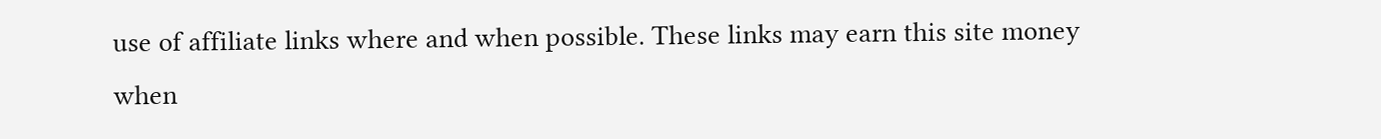use of affiliate links where and when possible. These links may earn this site money when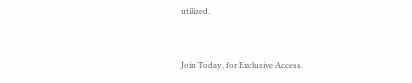utilized.


Join Today, for Exclusive Access.